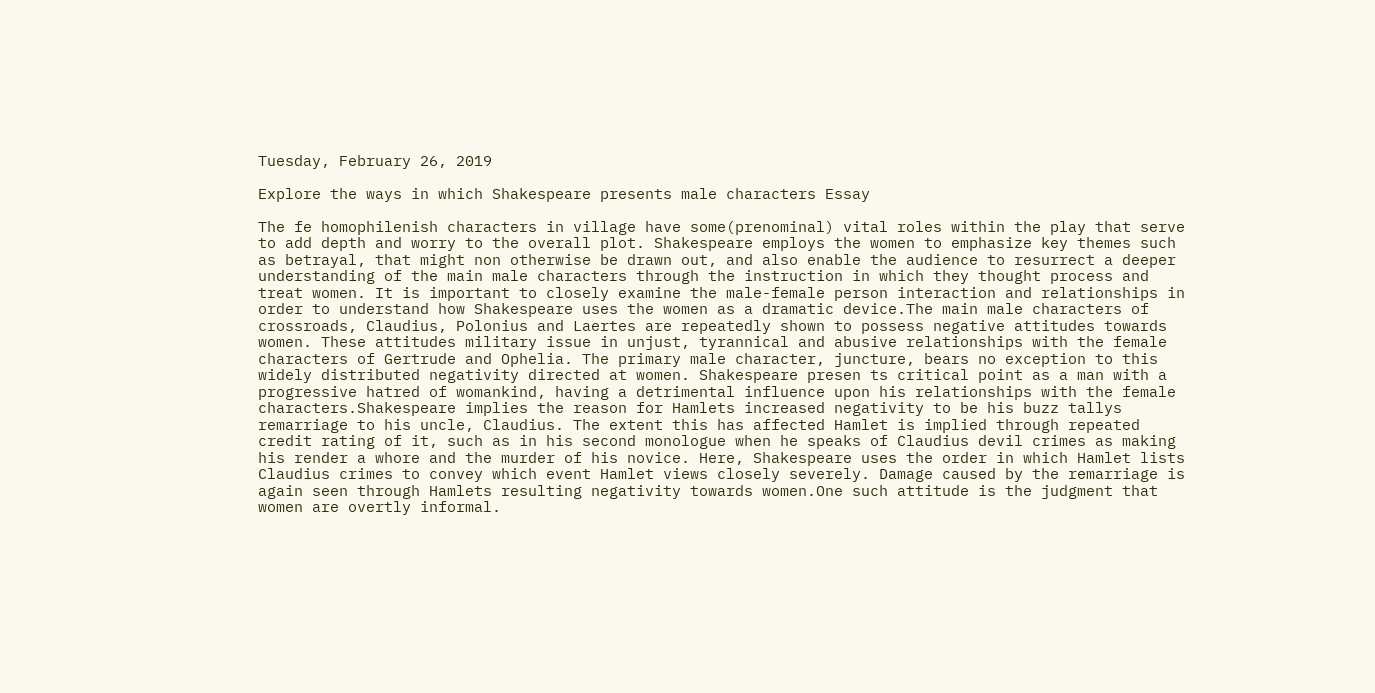Tuesday, February 26, 2019

Explore the ways in which Shakespeare presents male characters Essay

The fe homophilenish characters in village have some(prenominal) vital roles within the play that serve to add depth and worry to the overall plot. Shakespeare employs the women to emphasize key themes such as betrayal, that might non otherwise be drawn out, and also enable the audience to resurrect a deeper understanding of the main male characters through the instruction in which they thought process and treat women. It is important to closely examine the male-female person interaction and relationships in order to understand how Shakespeare uses the women as a dramatic device.The main male characters of crossroads, Claudius, Polonius and Laertes are repeatedly shown to possess negative attitudes towards women. These attitudes military issue in unjust, tyrannical and abusive relationships with the female characters of Gertrude and Ophelia. The primary male character, juncture, bears no exception to this widely distributed negativity directed at women. Shakespeare presen ts critical point as a man with a progressive hatred of womankind, having a detrimental influence upon his relationships with the female characters.Shakespeare implies the reason for Hamlets increased negativity to be his buzz tallys remarriage to his uncle, Claudius. The extent this has affected Hamlet is implied through repeated credit rating of it, such as in his second monologue when he speaks of Claudius devil crimes as making his render a whore and the murder of his novice. Here, Shakespeare uses the order in which Hamlet lists Claudius crimes to convey which event Hamlet views closely severely. Damage caused by the remarriage is again seen through Hamlets resulting negativity towards women.One such attitude is the judgment that women are overtly informal.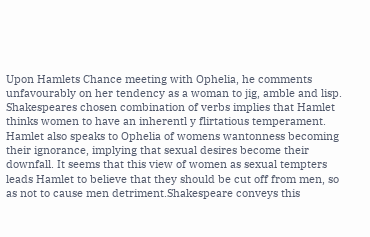Upon Hamlets Chance meeting with Ophelia, he comments unfavourably on her tendency as a woman to jig, amble and lisp. Shakespeares chosen combination of verbs implies that Hamlet thinks women to have an inherentl y flirtatious temperament. Hamlet also speaks to Ophelia of womens wantonness becoming their ignorance, implying that sexual desires become their downfall. It seems that this view of women as sexual tempters leads Hamlet to believe that they should be cut off from men, so as not to cause men detriment.Shakespeare conveys this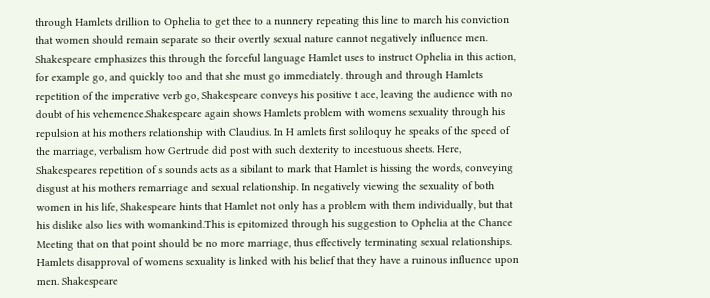through Hamlets drillion to Ophelia to get thee to a nunnery repeating this line to march his conviction that women should remain separate so their overtly sexual nature cannot negatively influence men. Shakespeare emphasizes this through the forceful language Hamlet uses to instruct Ophelia in this action, for example go, and quickly too and that she must go immediately. through and through Hamlets repetition of the imperative verb go, Shakespeare conveys his positive t ace, leaving the audience with no doubt of his vehemence.Shakespeare again shows Hamlets problem with womens sexuality through his repulsion at his mothers relationship with Claudius. In H amlets first soliloquy he speaks of the speed of the marriage, verbalism how Gertrude did post with such dexterity to incestuous sheets. Here, Shakespeares repetition of s sounds acts as a sibilant to mark that Hamlet is hissing the words, conveying disgust at his mothers remarriage and sexual relationship. In negatively viewing the sexuality of both women in his life, Shakespeare hints that Hamlet not only has a problem with them individually, but that his dislike also lies with womankind.This is epitomized through his suggestion to Ophelia at the Chance Meeting that on that point should be no more marriage, thus effectively terminating sexual relationships. Hamlets disapproval of womens sexuality is linked with his belief that they have a ruinous influence upon men. Shakespeare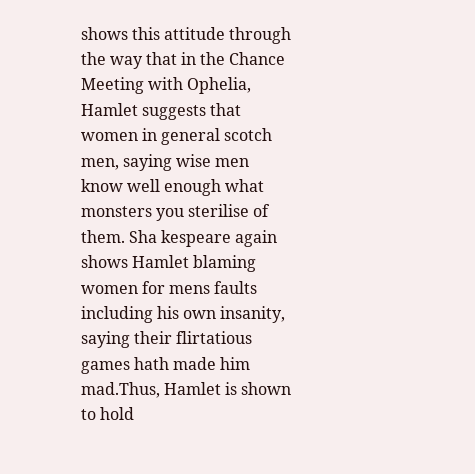shows this attitude through the way that in the Chance Meeting with Ophelia, Hamlet suggests that women in general scotch men, saying wise men know well enough what monsters you sterilise of them. Sha kespeare again shows Hamlet blaming women for mens faults including his own insanity, saying their flirtatious games hath made him mad.Thus, Hamlet is shown to hold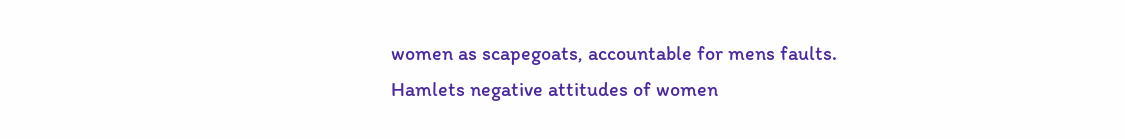women as scapegoats, accountable for mens faults. Hamlets negative attitudes of women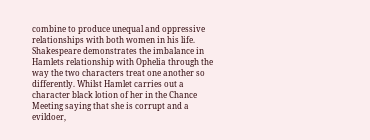combine to produce unequal and oppressive relationships with both women in his life. Shakespeare demonstrates the imbalance in Hamlets relationship with Ophelia through the way the two characters treat one another so differently. Whilst Hamlet carries out a character black lotion of her in the Chance Meeting saying that she is corrupt and a evildoer,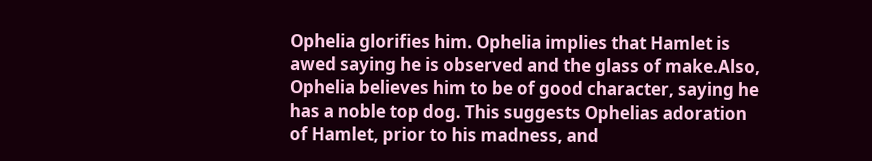Ophelia glorifies him. Ophelia implies that Hamlet is awed saying he is observed and the glass of make.Also, Ophelia believes him to be of good character, saying he has a noble top dog. This suggests Ophelias adoration of Hamlet, prior to his madness, and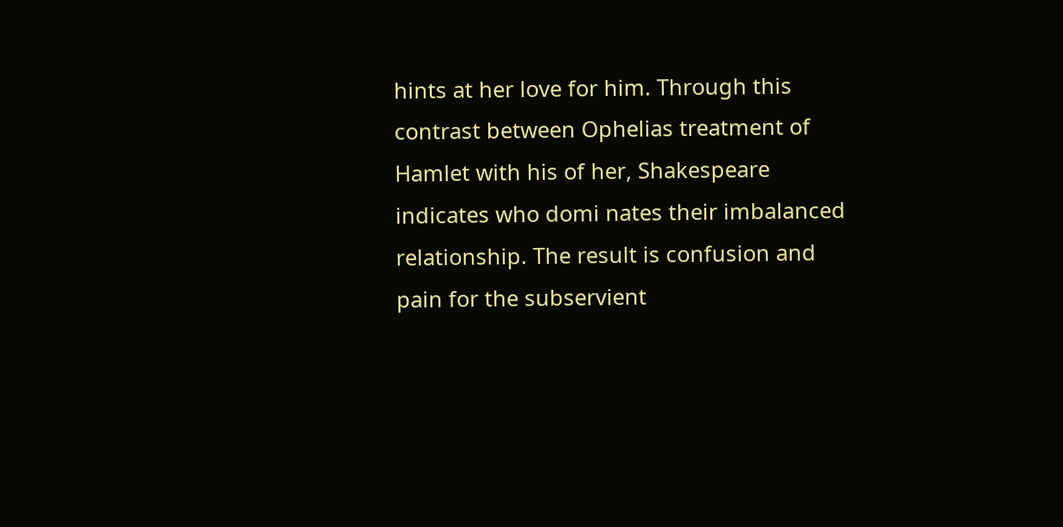hints at her love for him. Through this contrast between Ophelias treatment of Hamlet with his of her, Shakespeare indicates who domi nates their imbalanced relationship. The result is confusion and pain for the subservient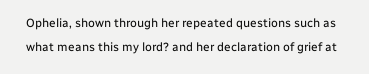Ophelia, shown through her repeated questions such as what means this my lord? and her declaration of grief at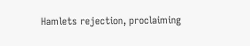Hamlets rejection, proclaiming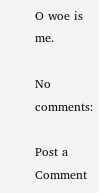O woe is me.

No comments:

Post a Comment